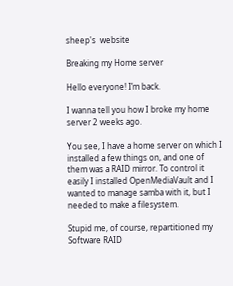sheep's  website

Breaking my Home server

Hello everyone! I’m back.

I wanna tell you how I broke my home server 2 weeks ago.

You see, I have a home server on which I installed a few things on, and one of them was a RAID mirror. To control it easily I installed OpenMediaVault and I wanted to manage samba with it, but I needed to make a filesystem.

Stupid me, of course, repartitioned my Software RAID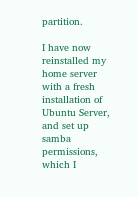partition.

I have now reinstalled my home server with a fresh installation of Ubuntu Server, and set up samba permissions, which I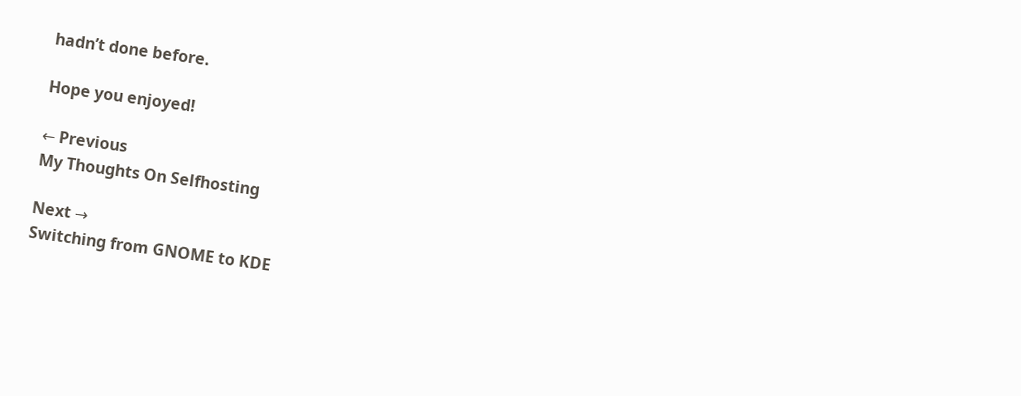hadn’t done before.

Hope you enjoyed!

← Previous
My Thoughts On Selfhosting

Next →
Switching from GNOME to KDE